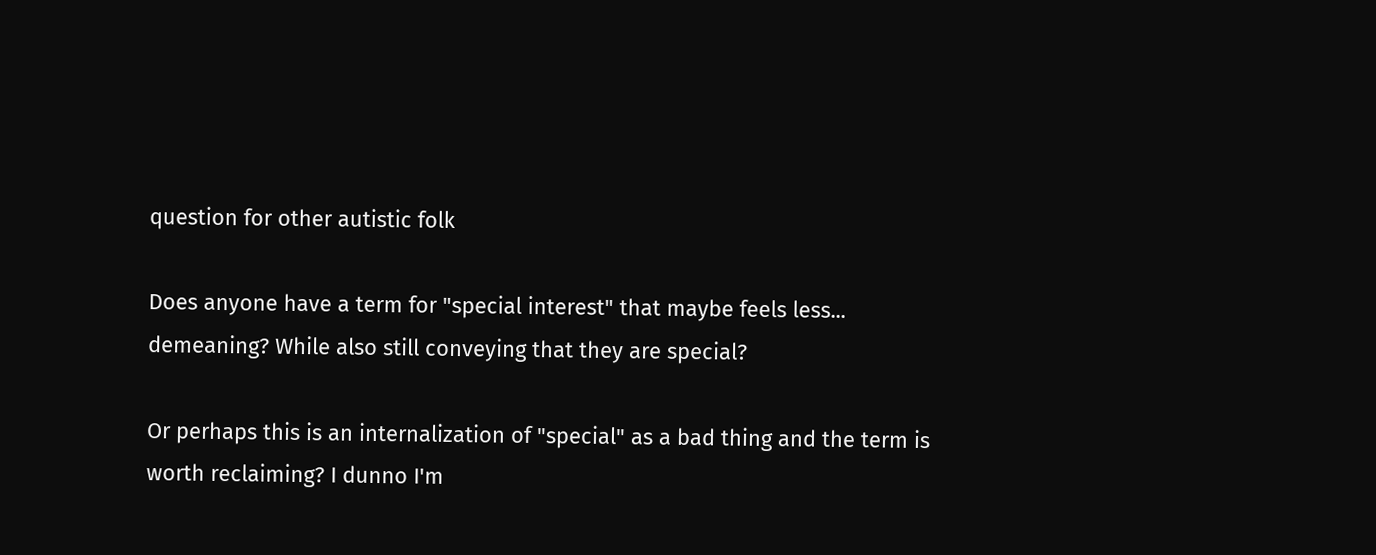question for other autistic folk

Does anyone have a term for "special interest" that maybe feels less... demeaning? While also still conveying that they are special?

Or perhaps this is an internalization of "special" as a bad thing and the term is worth reclaiming? I dunno I'm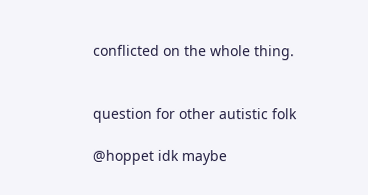conflicted on the whole thing.


question for other autistic folk

@hoppet idk maybe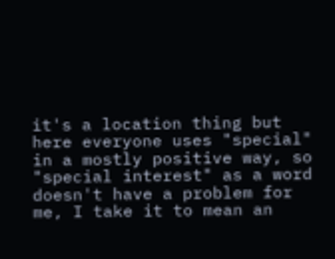it's a location thing but here everyone uses "special" in a mostly positive way, so "special interest" as a word doesn't have a problem for me, I take it to mean an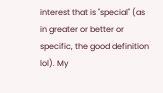interest that is "special" (as in greater or better or specific, the good definition lol). My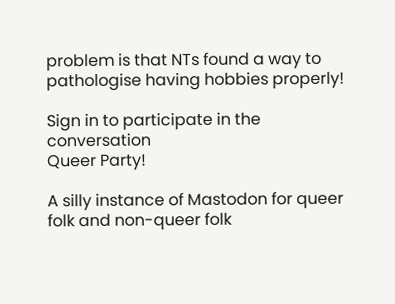problem is that NTs found a way to pathologise having hobbies properly!

Sign in to participate in the conversation
Queer Party!

A silly instance of Mastodon for queer folk and non-queer folk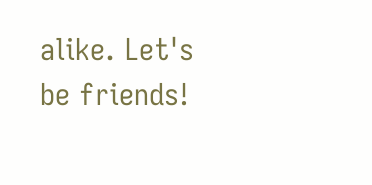alike. Let's be friends!